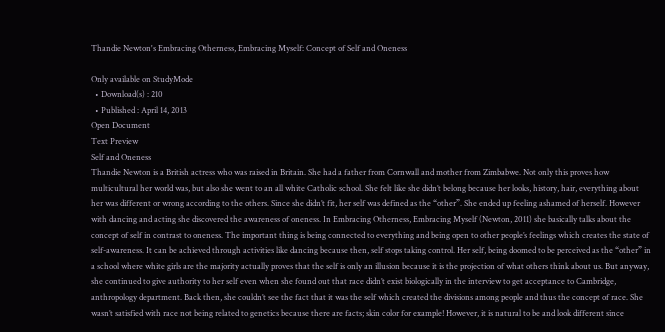Thandie Newton's Embracing Otherness, Embracing Myself: Concept of Self and Oneness

Only available on StudyMode
  • Download(s) : 210
  • Published : April 14, 2013
Open Document
Text Preview
Self and Oneness
Thandie Newton is a British actress who was raised in Britain. She had a father from Cornwall and mother from Zimbabwe. Not only this proves how multicultural her world was, but also she went to an all white Catholic school. She felt like she didn’t belong because her looks, history, hair, everything about her was different or wrong according to the others. Since she didn’t fit, her self was defined as the “other”. She ended up feeling ashamed of herself. However with dancing and acting she discovered the awareness of oneness. In Embracing Otherness, Embracing Myself (Newton, 2011) she basically talks about the concept of self in contrast to oneness. The important thing is being connected to everything and being open to other people’s feelings which creates the state of self-awareness. It can be achieved through activities like dancing because then, self stops taking control. Her self, being doomed to be perceived as the “other” in a school where white girls are the majority actually proves that the self is only an illusion because it is the projection of what others think about us. But anyway, she continued to give authority to her self even when she found out that race didn’t exist biologically in the interview to get acceptance to Cambridge, anthropology department. Back then, she couldn’t see the fact that it was the self which created the divisions among people and thus the concept of race. She wasn’t satisfied with race not being related to genetics because there are facts; skin color for example! However, it is natural to be and look different since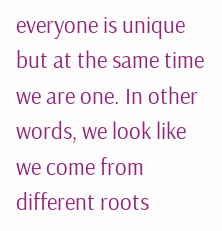everyone is unique but at the same time we are one. In other words, we look like we come from different roots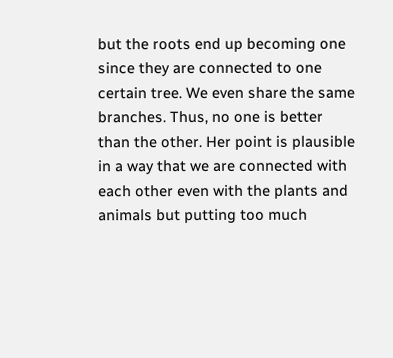but the roots end up becoming one since they are connected to one certain tree. We even share the same branches. Thus, no one is better than the other. Her point is plausible in a way that we are connected with each other even with the plants and animals but putting too much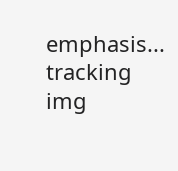emphasis...
tracking img